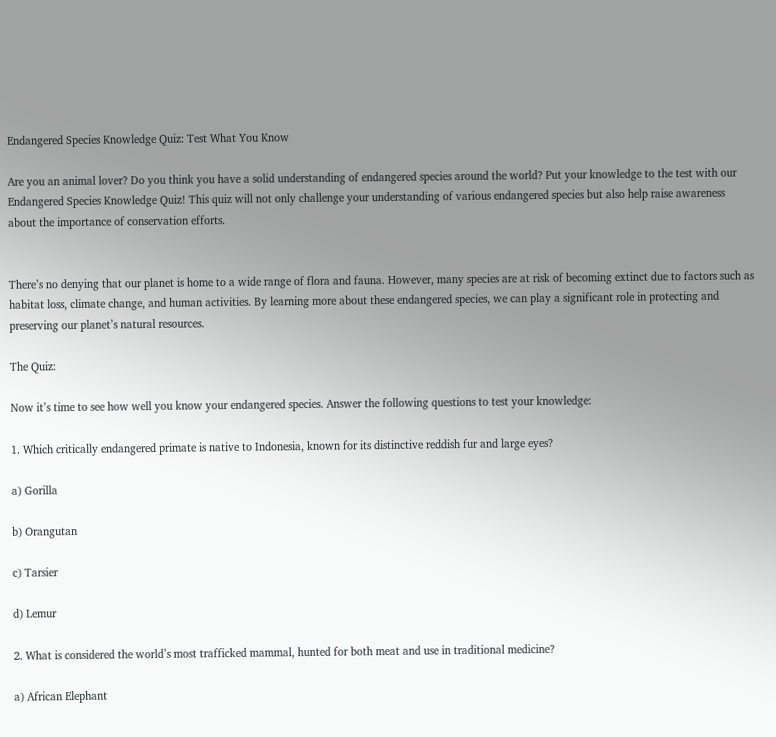Endangered Species Knowledge Quiz: Test What You Know

Are you an animal lover? Do you think you have a solid understanding of endangered species around the world? Put your knowledge to the test with our Endangered Species Knowledge Quiz! This quiz will not only challenge your understanding of various endangered species but also help raise awareness about the importance of conservation efforts.


There’s no denying that our planet is home to a wide range of flora and fauna. However, many species are at risk of becoming extinct due to factors such as habitat loss, climate change, and human activities. By learning more about these endangered species, we can play a significant role in protecting and preserving our planet’s natural resources.

The Quiz:

Now it’s time to see how well you know your endangered species. Answer the following questions to test your knowledge:

1. Which critically endangered primate is native to Indonesia, known for its distinctive reddish fur and large eyes?

a) Gorilla

b) Orangutan

c) Tarsier

d) Lemur

2. What is considered the world’s most trafficked mammal, hunted for both meat and use in traditional medicine?

a) African Elephant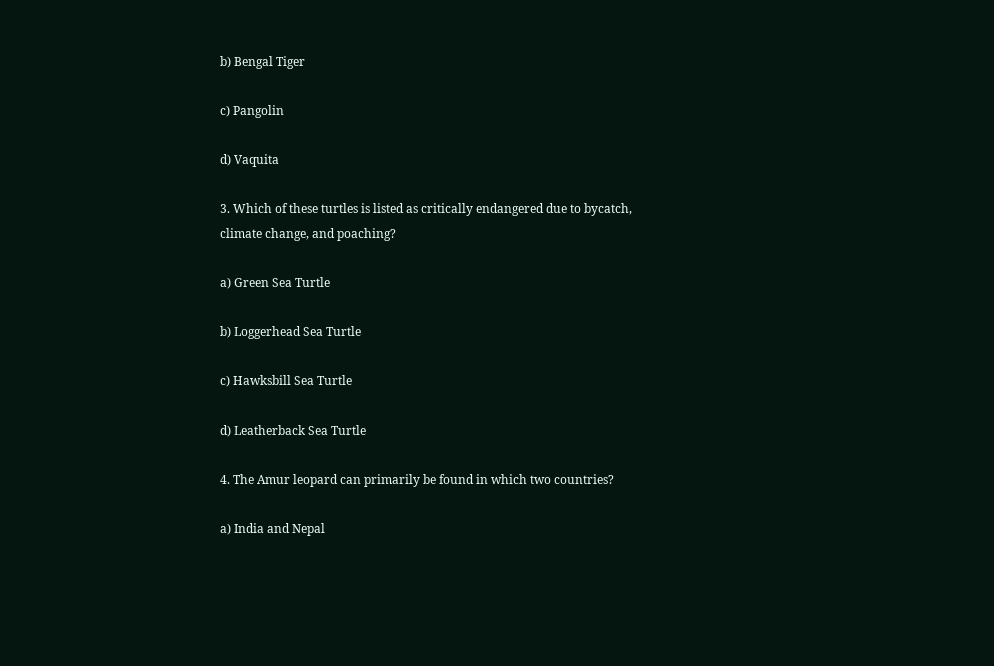b) Bengal Tiger

c) Pangolin

d) Vaquita

3. Which of these turtles is listed as critically endangered due to bycatch, climate change, and poaching?

a) Green Sea Turtle

b) Loggerhead Sea Turtle

c) Hawksbill Sea Turtle

d) Leatherback Sea Turtle

4. The Amur leopard can primarily be found in which two countries?

a) India and Nepal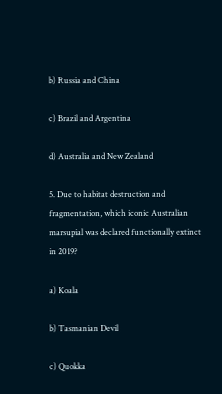b) Russia and China

c) Brazil and Argentina

d) Australia and New Zealand

5. Due to habitat destruction and fragmentation, which iconic Australian marsupial was declared functionally extinct in 2019?

a) Koala

b) Tasmanian Devil

c) Quokka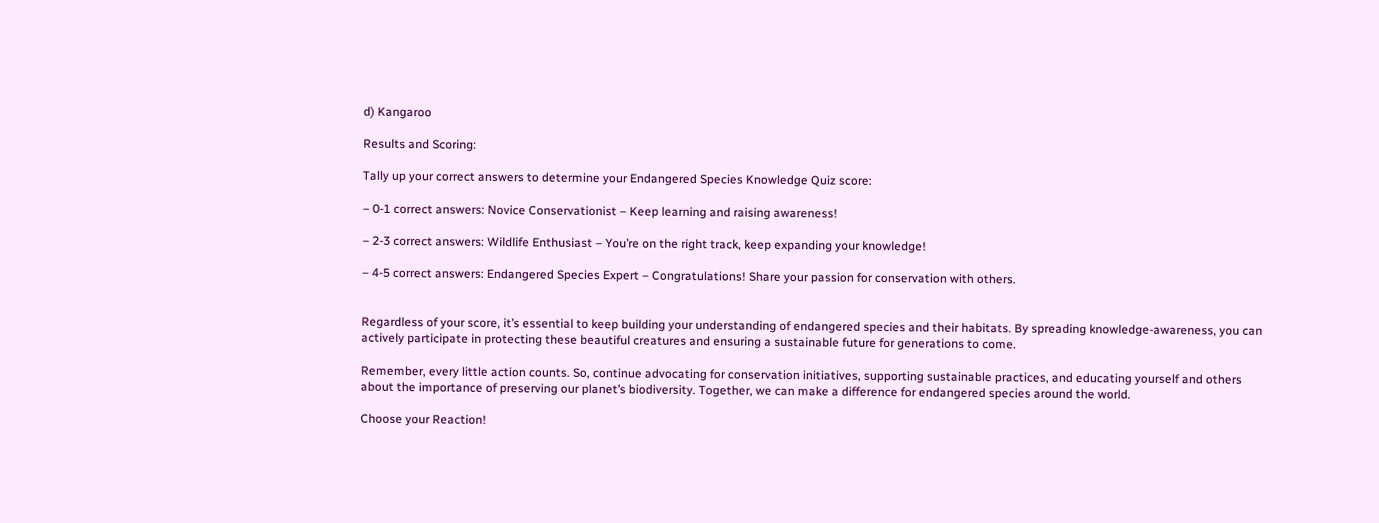d) Kangaroo

Results and Scoring:

Tally up your correct answers to determine your Endangered Species Knowledge Quiz score:

– 0-1 correct answers: Novice Conservationist – Keep learning and raising awareness!

– 2-3 correct answers: Wildlife Enthusiast – You’re on the right track, keep expanding your knowledge!

– 4-5 correct answers: Endangered Species Expert – Congratulations! Share your passion for conservation with others.


Regardless of your score, it’s essential to keep building your understanding of endangered species and their habitats. By spreading knowledge-awareness, you can actively participate in protecting these beautiful creatures and ensuring a sustainable future for generations to come.

Remember, every little action counts. So, continue advocating for conservation initiatives, supporting sustainable practices, and educating yourself and others about the importance of preserving our planet’s biodiversity. Together, we can make a difference for endangered species around the world.

Choose your Reaction!